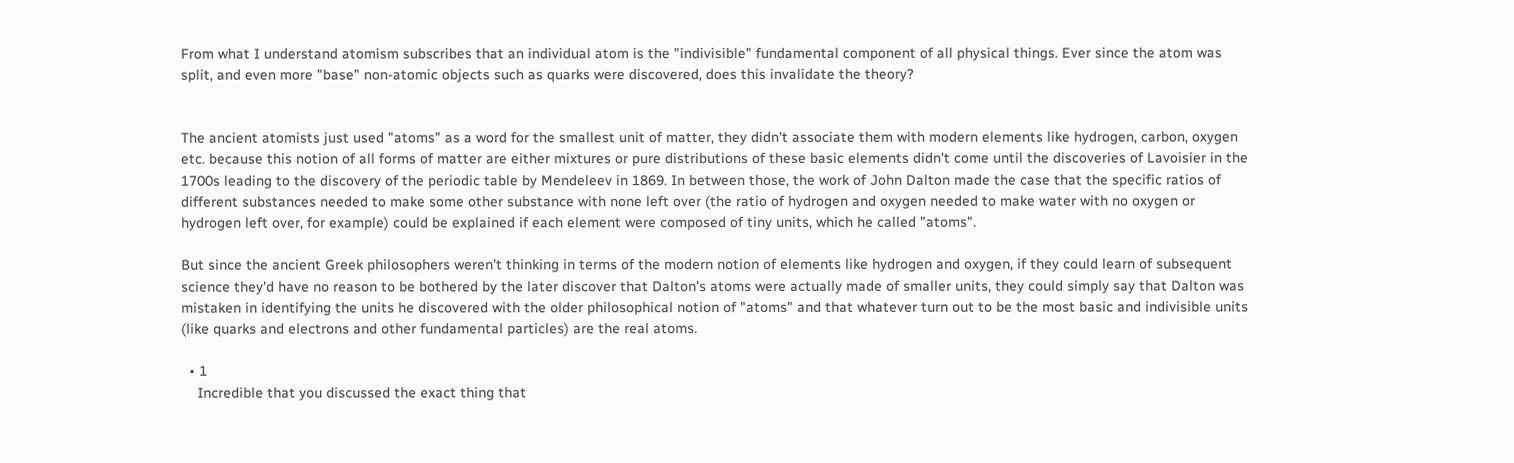From what I understand atomism subscribes that an individual atom is the "indivisible" fundamental component of all physical things. Ever since the atom was split, and even more "base" non-atomic objects such as quarks were discovered, does this invalidate the theory?


The ancient atomists just used "atoms" as a word for the smallest unit of matter, they didn't associate them with modern elements like hydrogen, carbon, oxygen etc. because this notion of all forms of matter are either mixtures or pure distributions of these basic elements didn't come until the discoveries of Lavoisier in the 1700s leading to the discovery of the periodic table by Mendeleev in 1869. In between those, the work of John Dalton made the case that the specific ratios of different substances needed to make some other substance with none left over (the ratio of hydrogen and oxygen needed to make water with no oxygen or hydrogen left over, for example) could be explained if each element were composed of tiny units, which he called "atoms".

But since the ancient Greek philosophers weren't thinking in terms of the modern notion of elements like hydrogen and oxygen, if they could learn of subsequent science they'd have no reason to be bothered by the later discover that Dalton's atoms were actually made of smaller units, they could simply say that Dalton was mistaken in identifying the units he discovered with the older philosophical notion of "atoms" and that whatever turn out to be the most basic and indivisible units (like quarks and electrons and other fundamental particles) are the real atoms.

  • 1
    Incredible that you discussed the exact thing that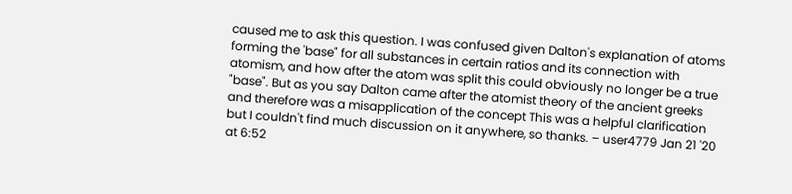caused me to ask this question. I was confused given Dalton's explanation of atoms forming the 'base" for all substances in certain ratios and its connection with atomism, and how after the atom was split this could obviously no longer be a true "base". But as you say Dalton came after the atomist theory of the ancient greeks and therefore was a misapplication of the concept This was a helpful clarification but I couldn't find much discussion on it anywhere, so thanks. – user4779 Jan 21 '20 at 6:52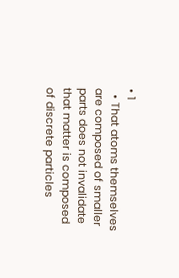• 1
  • That atoms themselves are composed of smaller parts does not invalidate that matter is composed of discrete particles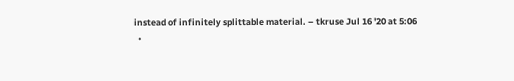instead of infinitely splittable material. – tkruse Jul 16 '20 at 5:06
  •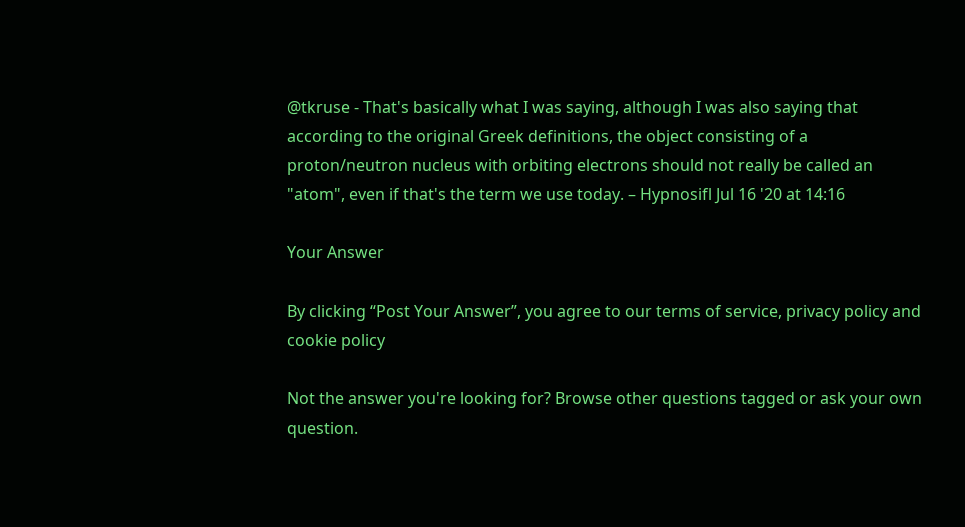@tkruse - That's basically what I was saying, although I was also saying that according to the original Greek definitions, the object consisting of a proton/neutron nucleus with orbiting electrons should not really be called an "atom", even if that's the term we use today. – Hypnosifl Jul 16 '20 at 14:16

Your Answer

By clicking “Post Your Answer”, you agree to our terms of service, privacy policy and cookie policy

Not the answer you're looking for? Browse other questions tagged or ask your own question.